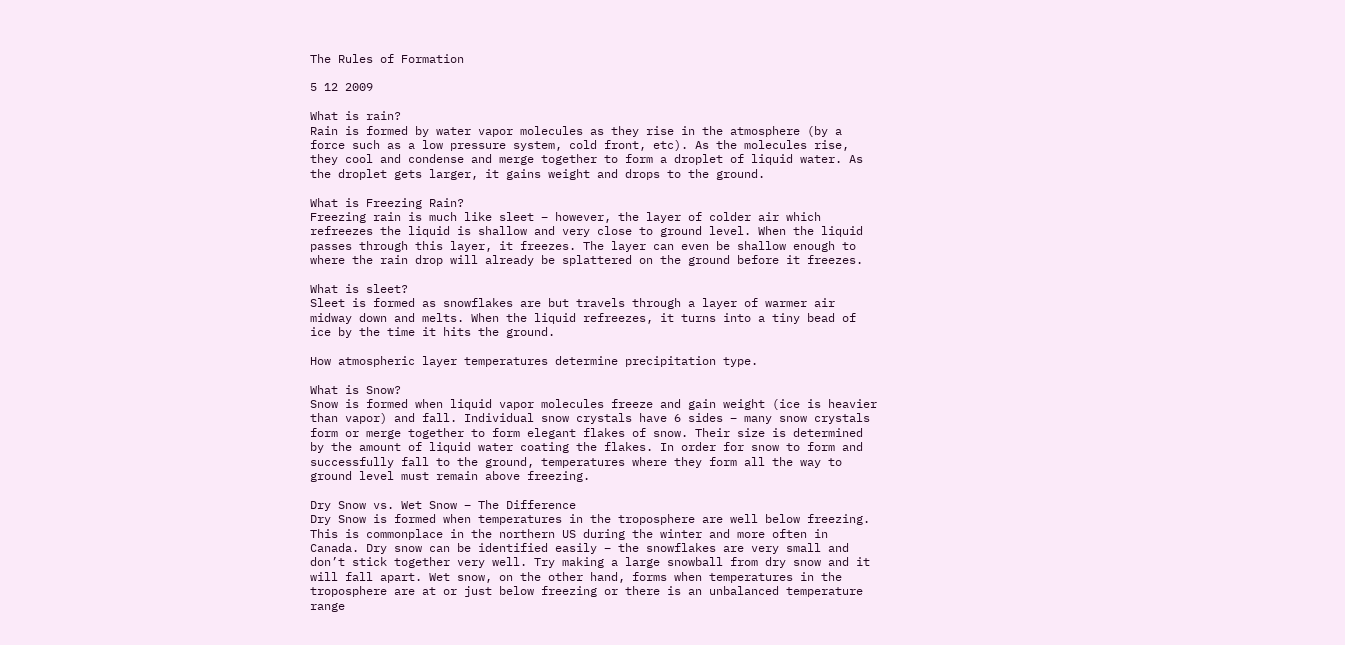The Rules of Formation

5 12 2009

What is rain?
Rain is formed by water vapor molecules as they rise in the atmosphere (by a force such as a low pressure system, cold front, etc). As the molecules rise, they cool and condense and merge together to form a droplet of liquid water. As the droplet gets larger, it gains weight and drops to the ground.

What is Freezing Rain?
Freezing rain is much like sleet – however, the layer of colder air which refreezes the liquid is shallow and very close to ground level. When the liquid passes through this layer, it freezes. The layer can even be shallow enough to where the rain drop will already be splattered on the ground before it freezes.

What is sleet?
Sleet is formed as snowflakes are but travels through a layer of warmer air midway down and melts. When the liquid refreezes, it turns into a tiny bead of ice by the time it hits the ground.

How atmospheric layer temperatures determine precipitation type.

What is Snow?
Snow is formed when liquid vapor molecules freeze and gain weight (ice is heavier than vapor) and fall. Individual snow crystals have 6 sides – many snow crystals form or merge together to form elegant flakes of snow. Their size is determined by the amount of liquid water coating the flakes. In order for snow to form and successfully fall to the ground, temperatures where they form all the way to ground level must remain above freezing.

Dry Snow vs. Wet Snow – The Difference
Dry Snow is formed when temperatures in the troposphere are well below freezing. This is commonplace in the northern US during the winter and more often in Canada. Dry snow can be identified easily – the snowflakes are very small and don’t stick together very well. Try making a large snowball from dry snow and it will fall apart. Wet snow, on the other hand, forms when temperatures in the troposphere are at or just below freezing or there is an unbalanced temperature range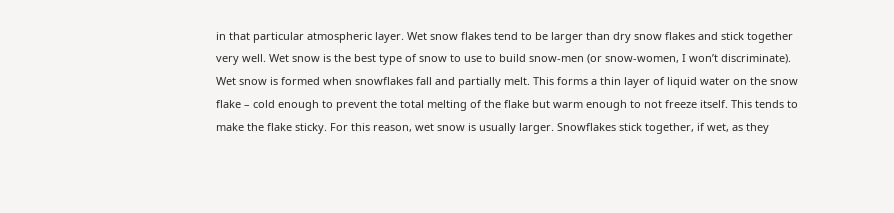in that particular atmospheric layer. Wet snow flakes tend to be larger than dry snow flakes and stick together very well. Wet snow is the best type of snow to use to build snow-men (or snow-women, I won’t discriminate). Wet snow is formed when snowflakes fall and partially melt. This forms a thin layer of liquid water on the snow flake – cold enough to prevent the total melting of the flake but warm enough to not freeze itself. This tends to make the flake sticky. For this reason, wet snow is usually larger. Snowflakes stick together, if wet, as they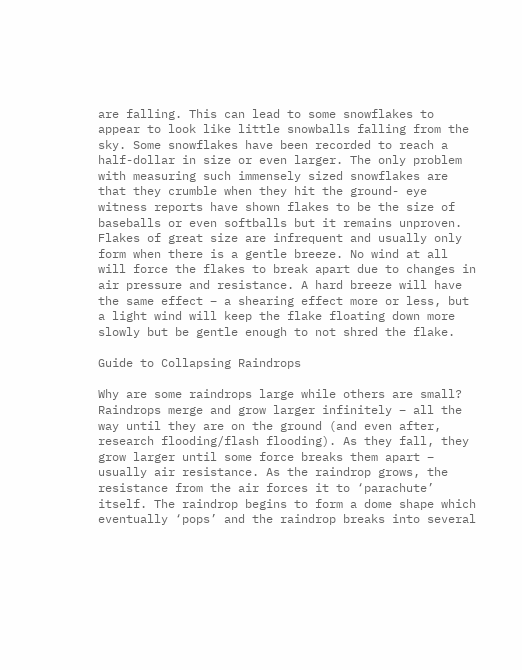are falling. This can lead to some snowflakes to appear to look like little snowballs falling from the sky. Some snowflakes have been recorded to reach a half-dollar in size or even larger. The only problem with measuring such immensely sized snowflakes are that they crumble when they hit the ground- eye witness reports have shown flakes to be the size of baseballs or even softballs but it remains unproven. Flakes of great size are infrequent and usually only form when there is a gentle breeze. No wind at all will force the flakes to break apart due to changes in air pressure and resistance. A hard breeze will have the same effect – a shearing effect more or less, but a light wind will keep the flake floating down more slowly but be gentle enough to not shred the flake.

Guide to Collapsing Raindrops

Why are some raindrops large while others are small?
Raindrops merge and grow larger infinitely – all the way until they are on the ground (and even after, research flooding/flash flooding). As they fall, they grow larger until some force breaks them apart – usually air resistance. As the raindrop grows, the resistance from the air forces it to ‘parachute’ itself. The raindrop begins to form a dome shape which eventually ‘pops’ and the raindrop breaks into several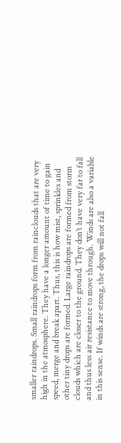smaller raindrops. Small raindrops form from rainclouds that are very high in the atmosphere. They have a longer amount of time to gain speed, merge and break apart. Thus, this is how mist, sprinkles and other tiny drops are formed. Large raindrops are formed from storm clouds which are closer to the ground. They don’t have very far to fall and thus less air resistance to move through. Winds are also a variable in this sense. If winds are strong, the drops will not fall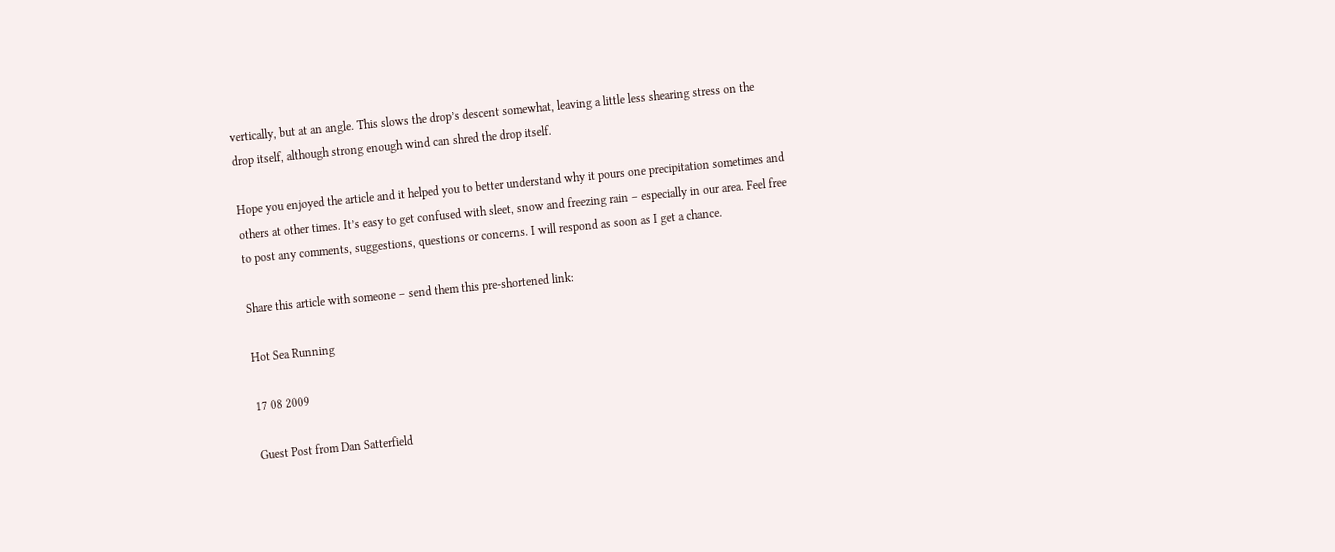vertically, but at an angle. This slows the drop’s descent somewhat, leaving a little less shearing stress on the drop itself, although strong enough wind can shred the drop itself.

Hope you enjoyed the article and it helped you to better understand why it pours one precipitation sometimes and others at other times. It’s easy to get confused with sleet, snow and freezing rain – especially in our area. Feel free to post any comments, suggestions, questions or concerns. I will respond as soon as I get a chance.

Share this article with someone – send them this pre-shortened link:

Hot Sea Running

17 08 2009

Guest Post from Dan Satterfield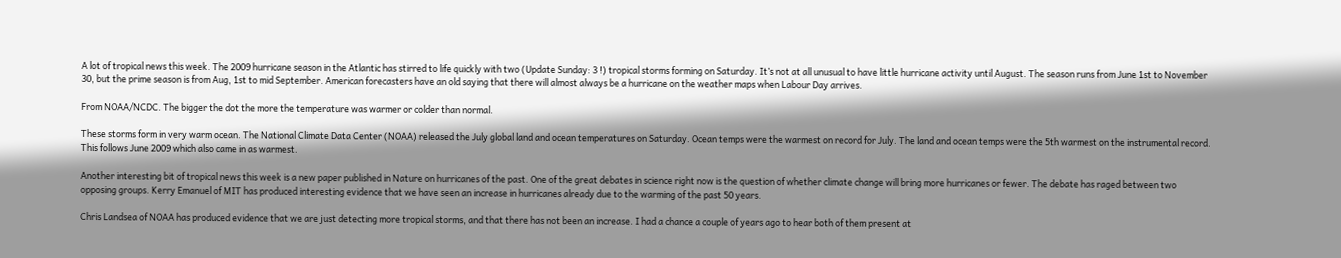A lot of tropical news this week. The 2009 hurricane season in the Atlantic has stirred to life quickly with two (Update Sunday: 3 !) tropical storms forming on Saturday. It’s not at all unusual to have little hurricane activity until August. The season runs from June 1st to November 30, but the prime season is from Aug, 1st to mid September. American forecasters have an old saying that there will almost always be a hurricane on the weather maps when Labour Day arrives.

From NOAA/NCDC. The bigger the dot the more the temperature was warmer or colder than normal.

These storms form in very warm ocean. The National Climate Data Center (NOAA) released the July global land and ocean temperatures on Saturday. Ocean temps were the warmest on record for July. The land and ocean temps were the 5th warmest on the instrumental record. This follows June 2009 which also came in as warmest.

Another interesting bit of tropical news this week is a new paper published in Nature on hurricanes of the past. One of the great debates in science right now is the question of whether climate change will bring more hurricanes or fewer. The debate has raged between two opposing groups. Kerry Emanuel of MIT has produced interesting evidence that we have seen an increase in hurricanes already due to the warming of the past 50 years.

Chris Landsea of NOAA has produced evidence that we are just detecting more tropical storms, and that there has not been an increase. I had a chance a couple of years ago to hear both of them present at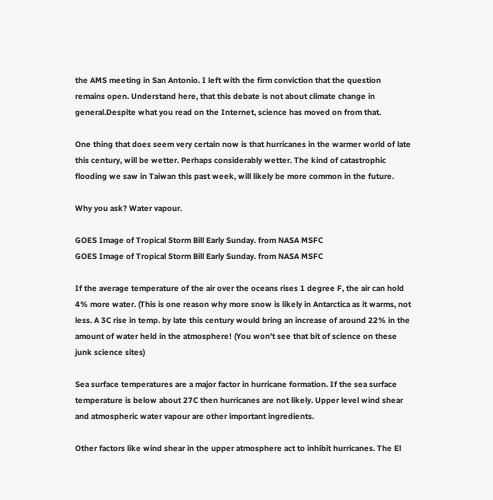the AMS meeting in San Antonio. I left with the firm conviction that the question remains open. Understand here, that this debate is not about climate change in general.Despite what you read on the Internet, science has moved on from that.

One thing that does seem very certain now is that hurricanes in the warmer world of late this century, will be wetter. Perhaps considerably wetter. The kind of catastrophic flooding we saw in Taiwan this past week, will likely be more common in the future.

Why you ask? Water vapour.

GOES Image of Tropical Storm Bill Early Sunday. from NASA MSFC
GOES Image of Tropical Storm Bill Early Sunday. from NASA MSFC

If the average temperature of the air over the oceans rises 1 degree F, the air can hold 4% more water. (This is one reason why more snow is likely in Antarctica as it warms, not less. A 3C rise in temp. by late this century would bring an increase of around 22% in the amount of water held in the atmosphere! (You won’t see that bit of science on these junk science sites)

Sea surface temperatures are a major factor in hurricane formation. If the sea surface temperature is below about 27C then hurricanes are not likely. Upper level wind shear and atmospheric water vapour are other important ingredients.

Other factors like wind shear in the upper atmosphere act to inhibit hurricanes. The El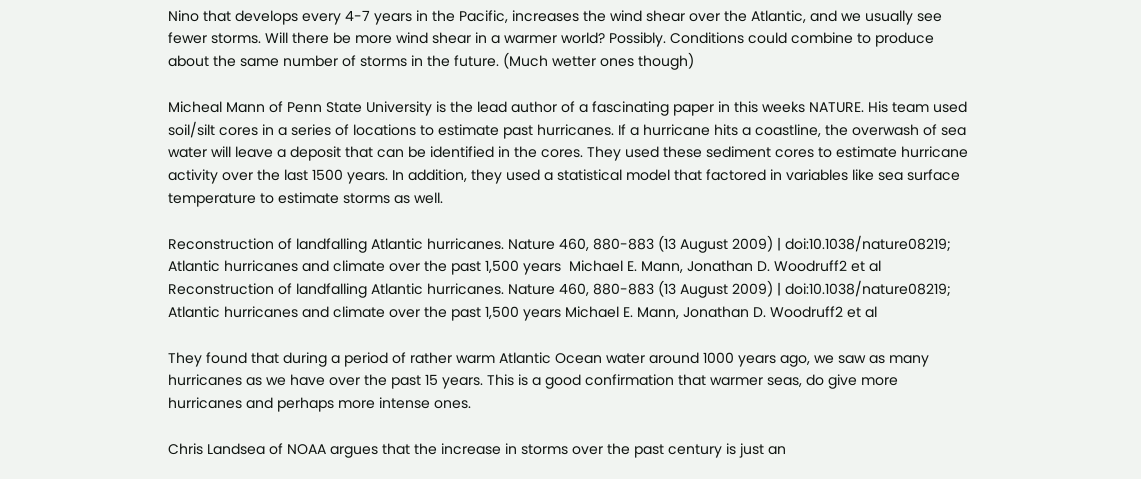Nino that develops every 4-7 years in the Pacific, increases the wind shear over the Atlantic, and we usually see fewer storms. Will there be more wind shear in a warmer world? Possibly. Conditions could combine to produce about the same number of storms in the future. (Much wetter ones though)

Micheal Mann of Penn State University is the lead author of a fascinating paper in this weeks NATURE. His team used soil/silt cores in a series of locations to estimate past hurricanes. If a hurricane hits a coastline, the overwash of sea water will leave a deposit that can be identified in the cores. They used these sediment cores to estimate hurricane activity over the last 1500 years. In addition, they used a statistical model that factored in variables like sea surface temperature to estimate storms as well.

Reconstruction of landfalling Atlantic hurricanes. Nature 460, 880-883 (13 August 2009) | doi:10.1038/nature08219;   Atlantic hurricanes and climate over the past 1,500 years  Michael E. Mann, Jonathan D. Woodruff2 et al
Reconstruction of landfalling Atlantic hurricanes. Nature 460, 880-883 (13 August 2009) | doi:10.1038/nature08219; Atlantic hurricanes and climate over the past 1,500 years Michael E. Mann, Jonathan D. Woodruff2 et al

They found that during a period of rather warm Atlantic Ocean water around 1000 years ago, we saw as many hurricanes as we have over the past 15 years. This is a good confirmation that warmer seas, do give more hurricanes and perhaps more intense ones.

Chris Landsea of NOAA argues that the increase in storms over the past century is just an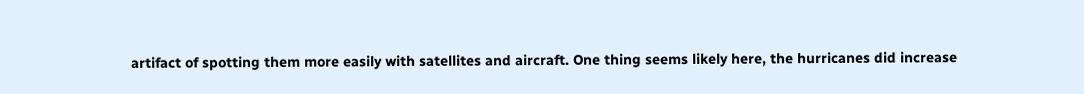artifact of spotting them more easily with satellites and aircraft. One thing seems likely here, the hurricanes did increase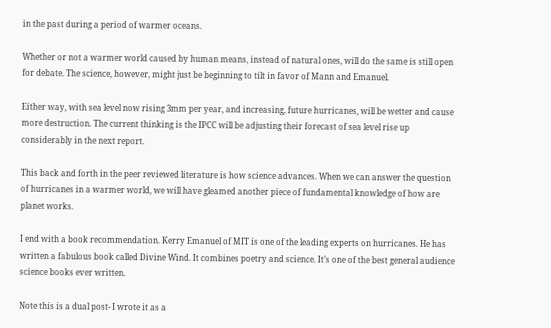in the past during a period of warmer oceans.

Whether or not a warmer world caused by human means, instead of natural ones, will do the same is still open for debate. The science, however, might just be beginning to tilt in favor of Mann and Emanuel.

Either way, with sea level now rising 3mm per year, and increasing, future hurricanes, will be wetter and cause more destruction. The current thinking is the IPCC will be adjusting their forecast of sea level rise up considerably in the next report.

This back and forth in the peer reviewed literature is how science advances. When we can answer the question of hurricanes in a warmer world, we will have gleamed another piece of fundamental knowledge of how are planet works.

I end with a book recommendation. Kerry Emanuel of MIT is one of the leading experts on hurricanes. He has written a fabulous book called Divine Wind. It combines poetry and science. It’s one of the best general audience  science books ever written.

Note this is a dual post- I wrote it as a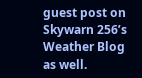guest post on Skywarn 256’s Weather Blog as well.